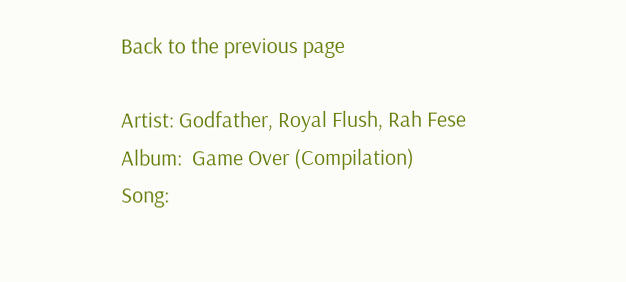Back to the previous page

Artist: Godfather, Royal Flush, Rah Fese
Album:  Game Over (Compilation)
Song: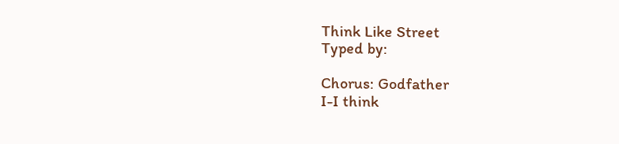Think Like Street
Typed by:

Chorus: Godfather
I-I think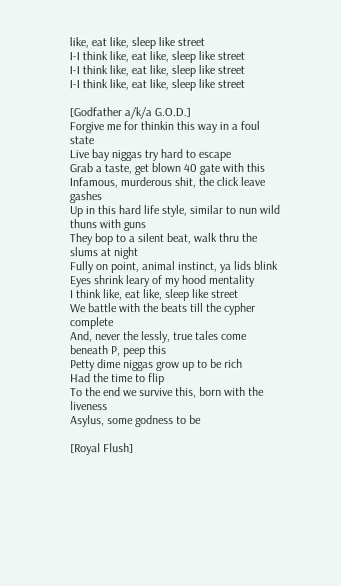like, eat like, sleep like street
I-I think like, eat like, sleep like street
I-I think like, eat like, sleep like street
I-I think like, eat like, sleep like street

[Godfather a/k/a G.O.D.]
Forgive me for thinkin this way in a foul state
Live bay niggas try hard to escape
Grab a taste, get blown 40 gate with this
Infamous, murderous shit, the click leave gashes
Up in this hard life style, similar to nun wild thuns with guns
They bop to a silent beat, walk thru the slums at night
Fully on point, animal instinct, ya lids blink
Eyes shrink leary of my hood mentality
I think like, eat like, sleep like street
We battle with the beats till the cypher complete
And, never the lessly, true tales come beneath P, peep this
Petty dime niggas grow up to be rich
Had the time to flip
To the end we survive this, born with the liveness
Asylus, some godness to be

[Royal Flush]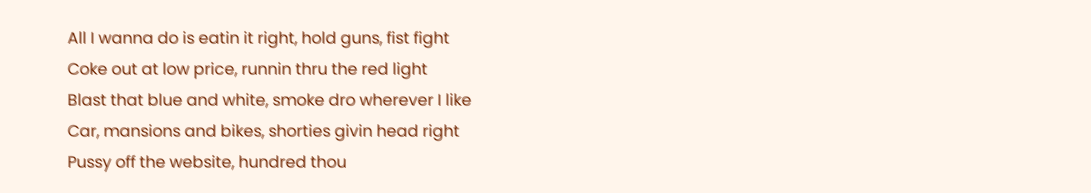All I wanna do is eatin it right, hold guns, fist fight
Coke out at low price, runnin thru the red light
Blast that blue and white, smoke dro wherever I like
Car, mansions and bikes, shorties givin head right
Pussy off the website, hundred thou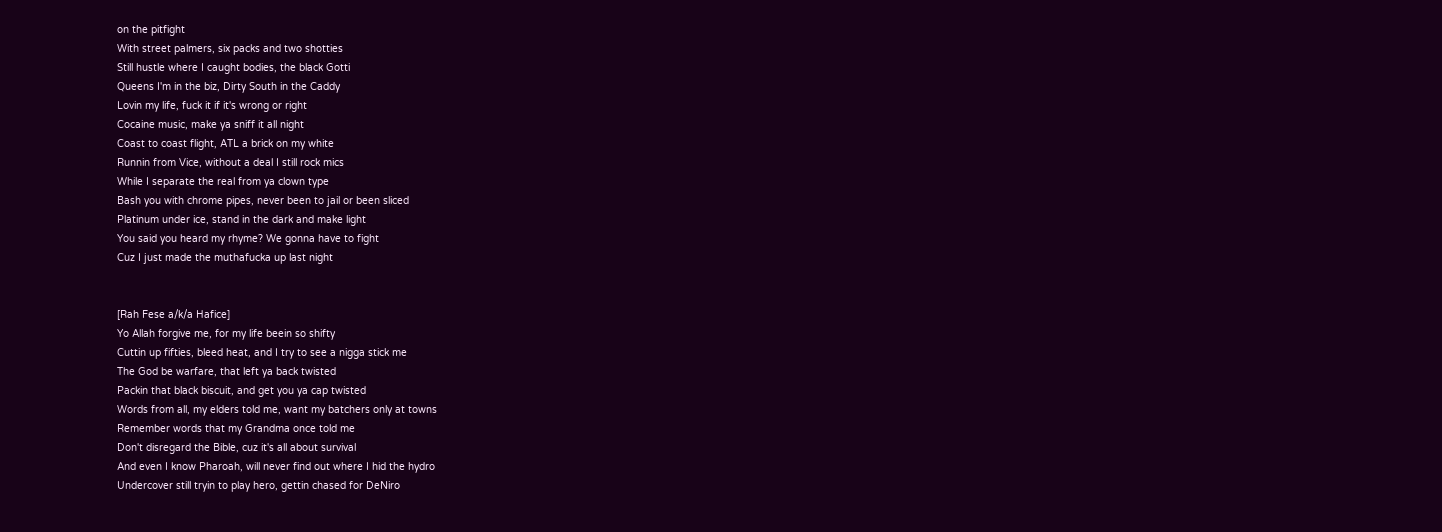on the pitfight
With street palmers, six packs and two shotties
Still hustle where I caught bodies, the black Gotti
Queens I'm in the biz, Dirty South in the Caddy
Lovin my life, fuck it if it's wrong or right
Cocaine music, make ya sniff it all night
Coast to coast flight, ATL a brick on my white
Runnin from Vice, without a deal I still rock mics
While I separate the real from ya clown type
Bash you with chrome pipes, never been to jail or been sliced
Platinum under ice, stand in the dark and make light
You said you heard my rhyme? We gonna have to fight
Cuz I just made the muthafucka up last night


[Rah Fese a/k/a Hafice]
Yo Allah forgive me, for my life beein so shifty
Cuttin up fifties, bleed heat, and I try to see a nigga stick me
The God be warfare, that left ya back twisted
Packin that black biscuit, and get you ya cap twisted
Words from all, my elders told me, want my batchers only at towns
Remember words that my Grandma once told me
Don't disregard the Bible, cuz it's all about survival
And even I know Pharoah, will never find out where I hid the hydro
Undercover still tryin to play hero, gettin chased for DeNiro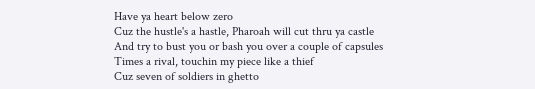Have ya heart below zero
Cuz the hustle's a hastle, Pharoah will cut thru ya castle
And try to bust you or bash you over a couple of capsules
Times a rival, touchin my piece like a thief
Cuz seven of soldiers in ghetto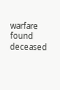warfare found deceased